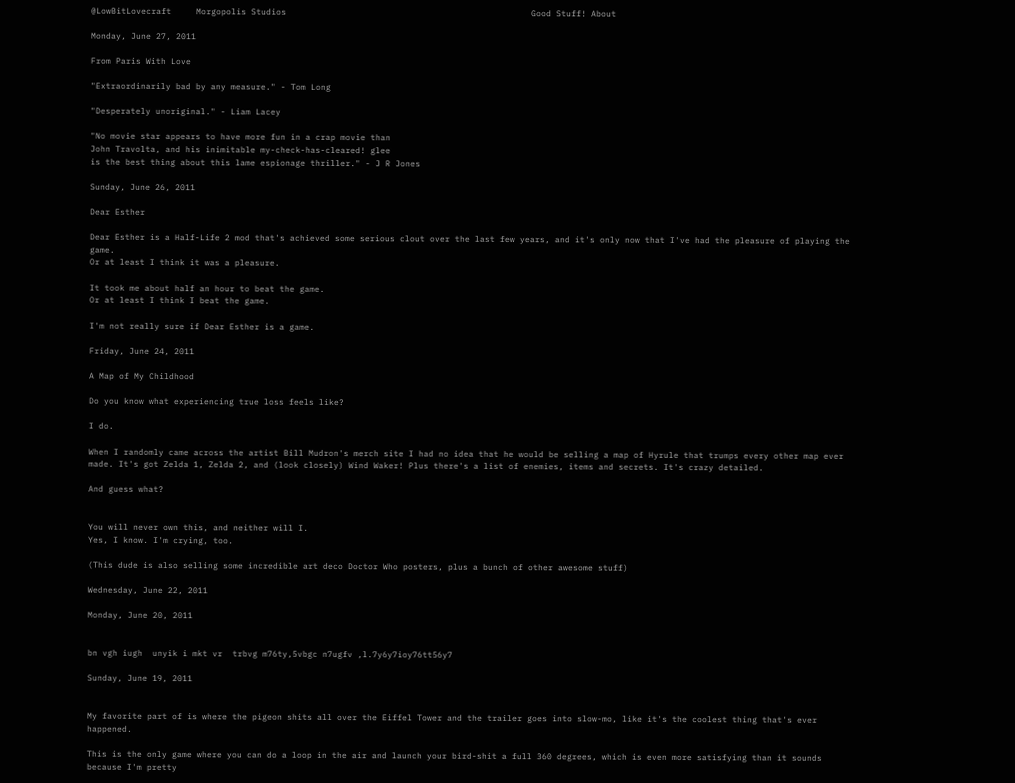@LowBitLovecraft     Morgopolis Studios                                                 Good Stuff! About

Monday, June 27, 2011

From Paris With Love

"Extraordinarily bad by any measure." - Tom Long

"Desperately unoriginal." - Liam Lacey

"No movie star appears to have more fun in a crap movie than
John Travolta, and his inimitable my-check-has-cleared! glee
is the best thing about this lame espionage thriller." - J R Jones

Sunday, June 26, 2011

Dear Esther

Dear Esther is a Half-Life 2 mod that's achieved some serious clout over the last few years, and it's only now that I've had the pleasure of playing the game.
Or at least I think it was a pleasure.

It took me about half an hour to beat the game.
Or at least I think I beat the game.

I'm not really sure if Dear Esther is a game.

Friday, June 24, 2011

A Map of My Childhood

Do you know what experiencing true loss feels like?

I do.

When I randomly came across the artist Bill Mudron's merch site I had no idea that he would be selling a map of Hyrule that trumps every other map ever made. It's got Zelda 1, Zelda 2, and (look closely) Wind Waker! Plus there's a list of enemies, items and secrets. It's crazy detailed.

And guess what?


You will never own this, and neither will I.
Yes, I know. I'm crying, too.

(This dude is also selling some incredible art deco Doctor Who posters, plus a bunch of other awesome stuff)

Wednesday, June 22, 2011

Monday, June 20, 2011


bn vgh iugh  unyik i mkt vr  trbvg m76ty,5vbgc n7ugfv ,l.7y6y7ioy76tt56y7

Sunday, June 19, 2011


My favorite part of is where the pigeon shits all over the Eiffel Tower and the trailer goes into slow-mo, like it's the coolest thing that's ever happened.

This is the only game where you can do a loop in the air and launch your bird-shit a full 360 degrees, which is even more satisfying than it sounds because I'm pretty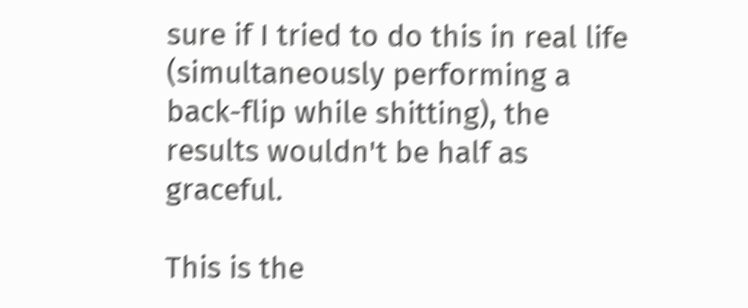sure if I tried to do this in real life (simultaneously performing a back-flip while shitting), the results wouldn't be half as graceful.

This is the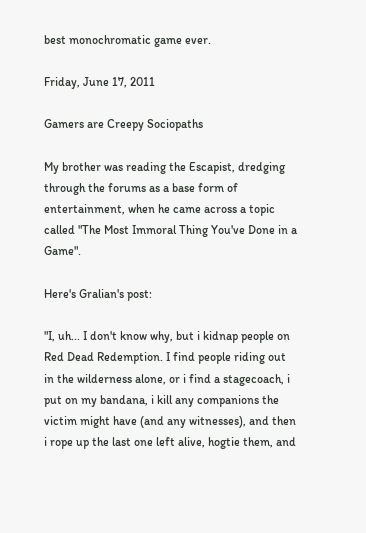best monochromatic game ever.

Friday, June 17, 2011

Gamers are Creepy Sociopaths

My brother was reading the Escapist, dredging through the forums as a base form of entertainment, when he came across a topic called "The Most Immoral Thing You've Done in a Game".

Here's Gralian's post:

"I, uh... I don't know why, but i kidnap people on Red Dead Redemption. I find people riding out in the wilderness alone, or i find a stagecoach, i put on my bandana, i kill any companions the victim might have (and any witnesses), and then i rope up the last one left alive, hogtie them, and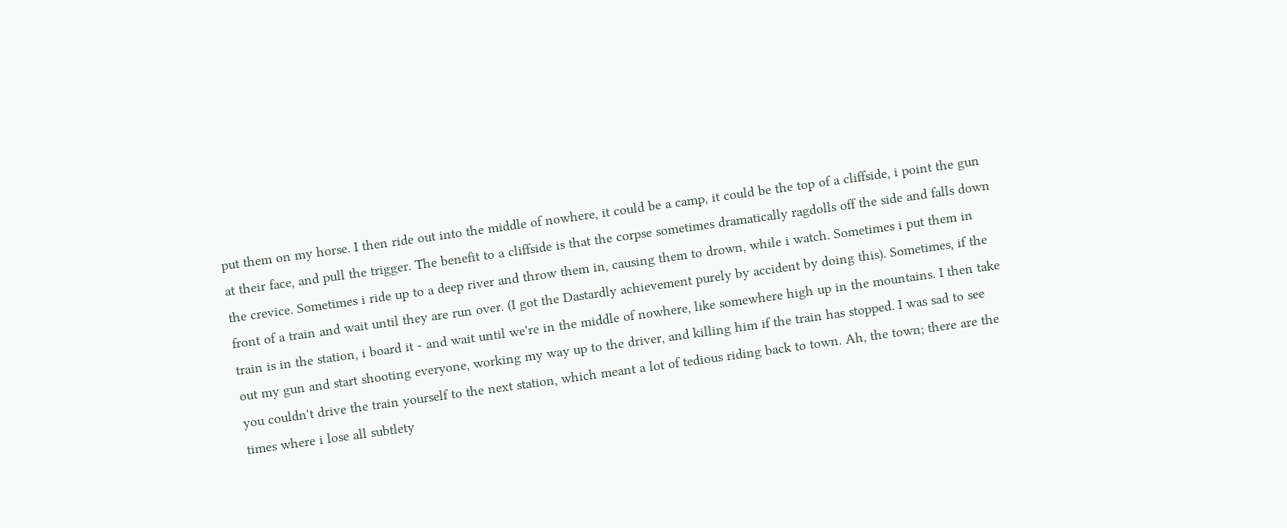put them on my horse. I then ride out into the middle of nowhere, it could be a camp, it could be the top of a cliffside, i point the gun at their face, and pull the trigger. The benefit to a cliffside is that the corpse sometimes dramatically ragdolls off the side and falls down the crevice. Sometimes i ride up to a deep river and throw them in, causing them to drown, while i watch. Sometimes i put them in front of a train and wait until they are run over. (I got the Dastardly achievement purely by accident by doing this). Sometimes, if the train is in the station, i board it - and wait until we're in the middle of nowhere, like somewhere high up in the mountains. I then take out my gun and start shooting everyone, working my way up to the driver, and killing him if the train has stopped. I was sad to see you couldn't drive the train yourself to the next station, which meant a lot of tedious riding back to town. Ah, the town; there are the times where i lose all subtlety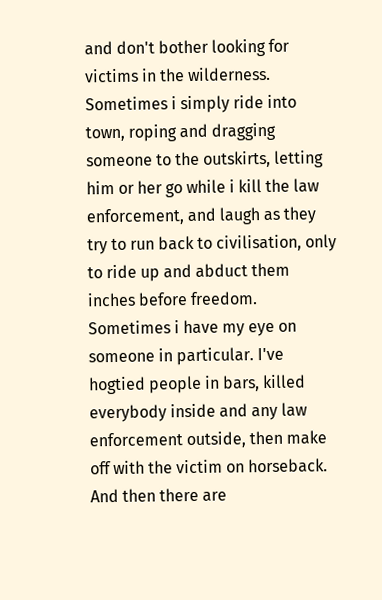and don't bother looking for victims in the wilderness. Sometimes i simply ride into town, roping and dragging someone to the outskirts, letting him or her go while i kill the law enforcement, and laugh as they try to run back to civilisation, only to ride up and abduct them inches before freedom. Sometimes i have my eye on someone in particular. I've hogtied people in bars, killed everybody inside and any law enforcement outside, then make off with the victim on horseback. And then there are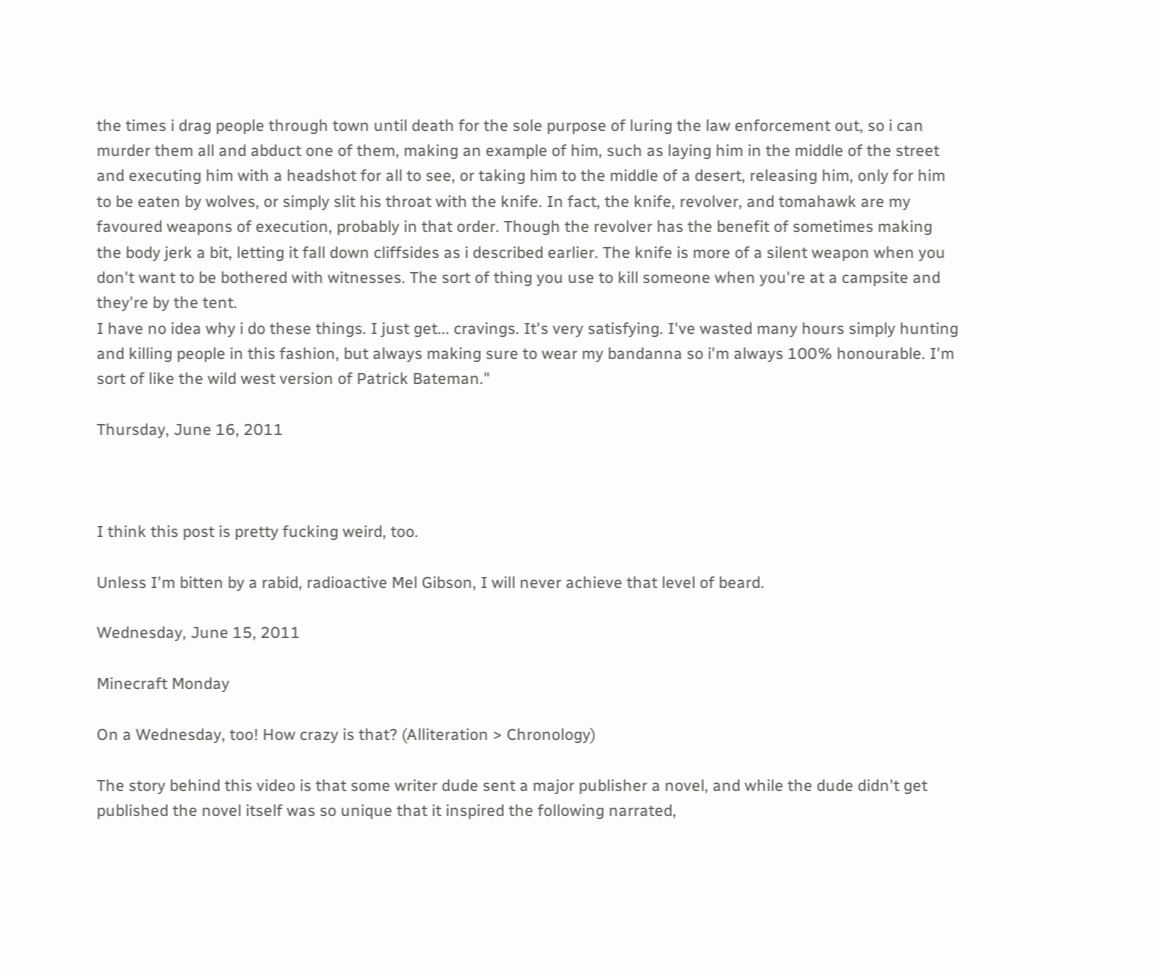the times i drag people through town until death for the sole purpose of luring the law enforcement out, so i can murder them all and abduct one of them, making an example of him, such as laying him in the middle of the street and executing him with a headshot for all to see, or taking him to the middle of a desert, releasing him, only for him to be eaten by wolves, or simply slit his throat with the knife. In fact, the knife, revolver, and tomahawk are my favoured weapons of execution, probably in that order. Though the revolver has the benefit of sometimes making the body jerk a bit, letting it fall down cliffsides as i described earlier. The knife is more of a silent weapon when you don't want to be bothered with witnesses. The sort of thing you use to kill someone when you're at a campsite and they're by the tent.
I have no idea why i do these things. I just get... cravings. It's very satisfying. I've wasted many hours simply hunting and killing people in this fashion, but always making sure to wear my bandanna so i'm always 100% honourable. I'm sort of like the wild west version of Patrick Bateman."

Thursday, June 16, 2011



I think this post is pretty fucking weird, too.

Unless I'm bitten by a rabid, radioactive Mel Gibson, I will never achieve that level of beard.

Wednesday, June 15, 2011

Minecraft Monday

On a Wednesday, too! How crazy is that? (Alliteration > Chronology)

The story behind this video is that some writer dude sent a major publisher a novel, and while the dude didn't get published the novel itself was so unique that it inspired the following narrated,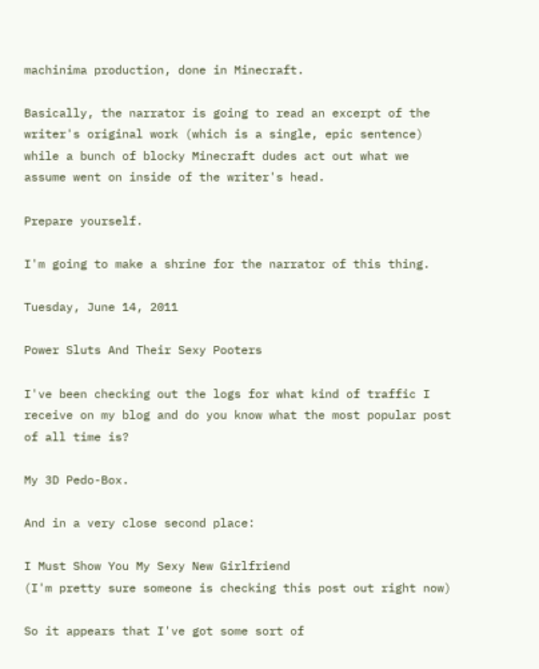machinima production, done in Minecraft.

Basically, the narrator is going to read an excerpt of the writer's original work (which is a single, epic sentence) while a bunch of blocky Minecraft dudes act out what we assume went on inside of the writer's head.

Prepare yourself.

I'm going to make a shrine for the narrator of this thing.

Tuesday, June 14, 2011

Power Sluts And Their Sexy Pooters

I've been checking out the logs for what kind of traffic I receive on my blog and do you know what the most popular post of all time is?

My 3D Pedo-Box.

And in a very close second place:

I Must Show You My Sexy New Girlfriend
(I'm pretty sure someone is checking this post out right now)

So it appears that I've got some sort of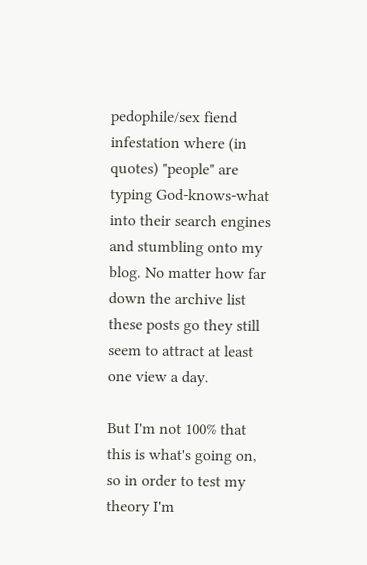pedophile/sex fiend infestation where (in quotes) "people" are typing God-knows-what into their search engines and stumbling onto my blog. No matter how far down the archive list these posts go they still seem to attract at least one view a day.

But I'm not 100% that this is what's going on, so in order to test my theory I'm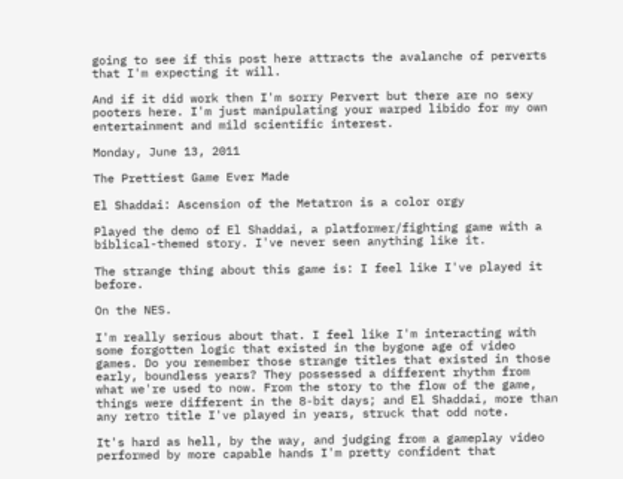going to see if this post here attracts the avalanche of perverts that I'm expecting it will.

And if it did work then I'm sorry Pervert but there are no sexy pooters here. I'm just manipulating your warped libido for my own entertainment and mild scientific interest.

Monday, June 13, 2011

The Prettiest Game Ever Made

El Shaddai: Ascension of the Metatron is a color orgy

Played the demo of El Shaddai, a platformer/fighting game with a biblical-themed story. I've never seen anything like it.

The strange thing about this game is: I feel like I've played it before.

On the NES.

I'm really serious about that. I feel like I'm interacting with some forgotten logic that existed in the bygone age of video games. Do you remember those strange titles that existed in those early, boundless years? They possessed a different rhythm from what we're used to now. From the story to the flow of the game, things were different in the 8-bit days; and El Shaddai, more than any retro title I've played in years, struck that odd note.

It's hard as hell, by the way, and judging from a gameplay video performed by more capable hands I'm pretty confident that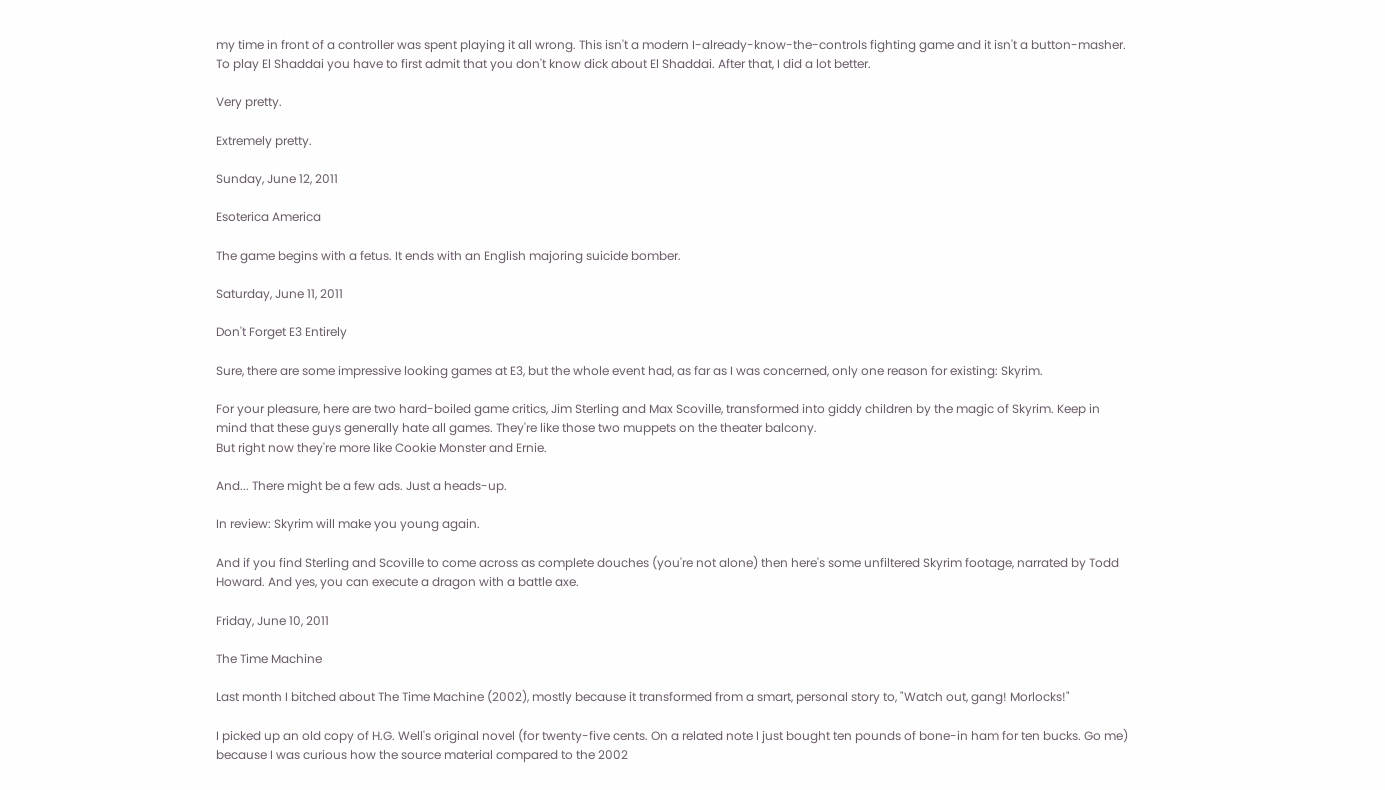my time in front of a controller was spent playing it all wrong. This isn't a modern I-already-know-the-controls fighting game and it isn't a button-masher. To play El Shaddai you have to first admit that you don't know dick about El Shaddai. After that, I did a lot better.

Very pretty.

Extremely pretty.

Sunday, June 12, 2011

Esoterica America

The game begins with a fetus. It ends with an English majoring suicide bomber.

Saturday, June 11, 2011

Don't Forget E3 Entirely

Sure, there are some impressive looking games at E3, but the whole event had, as far as I was concerned, only one reason for existing: Skyrim.

For your pleasure, here are two hard-boiled game critics, Jim Sterling and Max Scoville, transformed into giddy children by the magic of Skyrim. Keep in mind that these guys generally hate all games. They're like those two muppets on the theater balcony.
But right now they're more like Cookie Monster and Ernie.

And... There might be a few ads. Just a heads-up.

In review: Skyrim will make you young again.

And if you find Sterling and Scoville to come across as complete douches (you're not alone) then here's some unfiltered Skyrim footage, narrated by Todd Howard. And yes, you can execute a dragon with a battle axe.

Friday, June 10, 2011

The Time Machine

Last month I bitched about The Time Machine (2002), mostly because it transformed from a smart, personal story to, "Watch out, gang! Morlocks!"

I picked up an old copy of H.G. Well's original novel (for twenty-five cents. On a related note I just bought ten pounds of bone-in ham for ten bucks. Go me) because I was curious how the source material compared to the 2002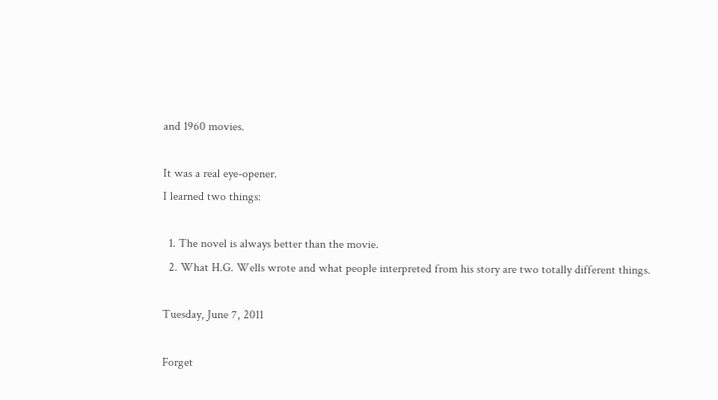and 1960 movies.

It was a real eye-opener.
I learned two things:

  1. The novel is always better than the movie.
  2. What H.G. Wells wrote and what people interpreted from his story are two totally different things.

Tuesday, June 7, 2011

Forget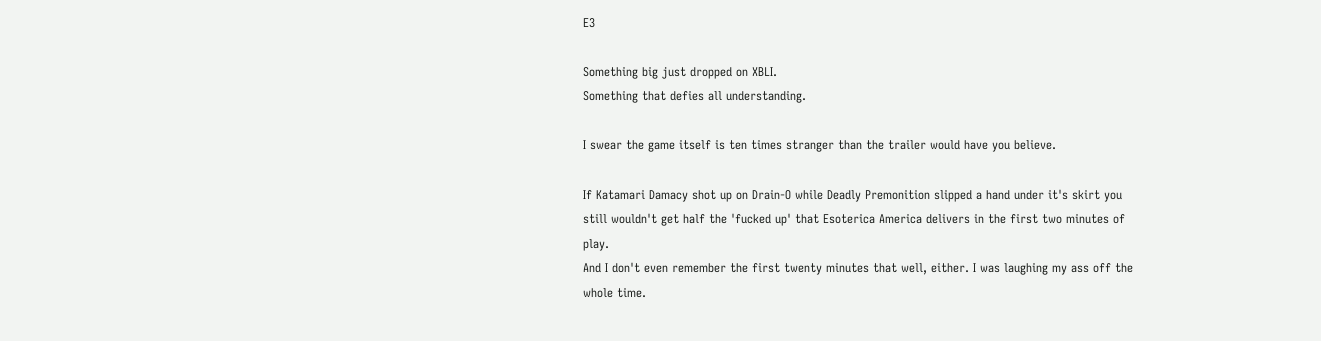E3

Something big just dropped on XBLI.
Something that defies all understanding.

I swear the game itself is ten times stranger than the trailer would have you believe.

If Katamari Damacy shot up on Drain-O while Deadly Premonition slipped a hand under it's skirt you still wouldn't get half the 'fucked up' that Esoterica America delivers in the first two minutes of play.
And I don't even remember the first twenty minutes that well, either. I was laughing my ass off the whole time.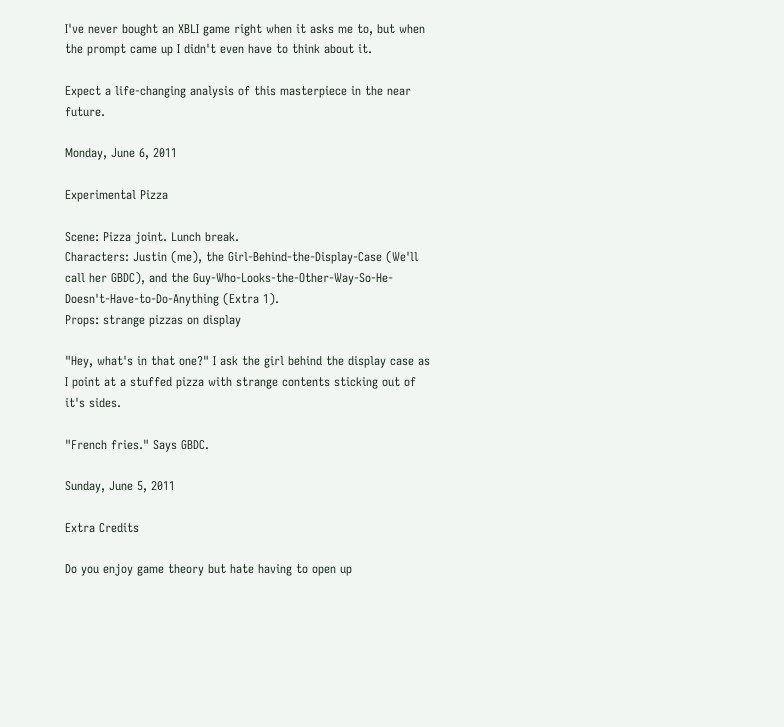I've never bought an XBLI game right when it asks me to, but when the prompt came up I didn't even have to think about it.

Expect a life-changing analysis of this masterpiece in the near future.

Monday, June 6, 2011

Experimental Pizza

Scene: Pizza joint. Lunch break.
Characters: Justin (me), the Girl-Behind-the-Display-Case (We'll call her GBDC), and the Guy-Who-Looks-the-Other-Way-So-He-Doesn't-Have-to-Do-Anything (Extra 1).
Props: strange pizzas on display

"Hey, what's in that one?" I ask the girl behind the display case as I point at a stuffed pizza with strange contents sticking out of it's sides.

"French fries." Says GBDC.

Sunday, June 5, 2011

Extra Credits

Do you enjoy game theory but hate having to open up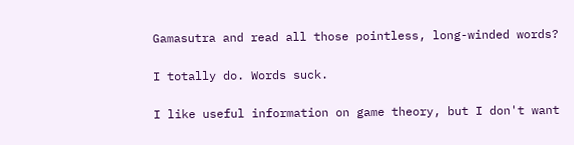Gamasutra and read all those pointless, long-winded words?

I totally do. Words suck.

I like useful information on game theory, but I don't want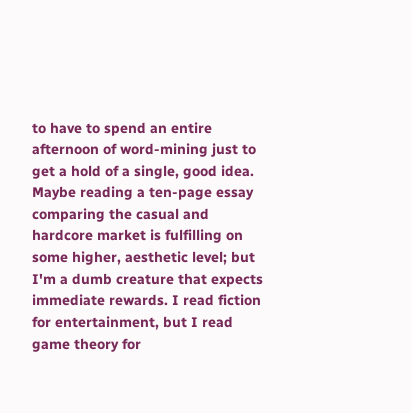to have to spend an entire afternoon of word-mining just to get a hold of a single, good idea. Maybe reading a ten-page essay comparing the casual and hardcore market is fulfilling on some higher, aesthetic level; but I'm a dumb creature that expects immediate rewards. I read fiction for entertainment, but I read game theory for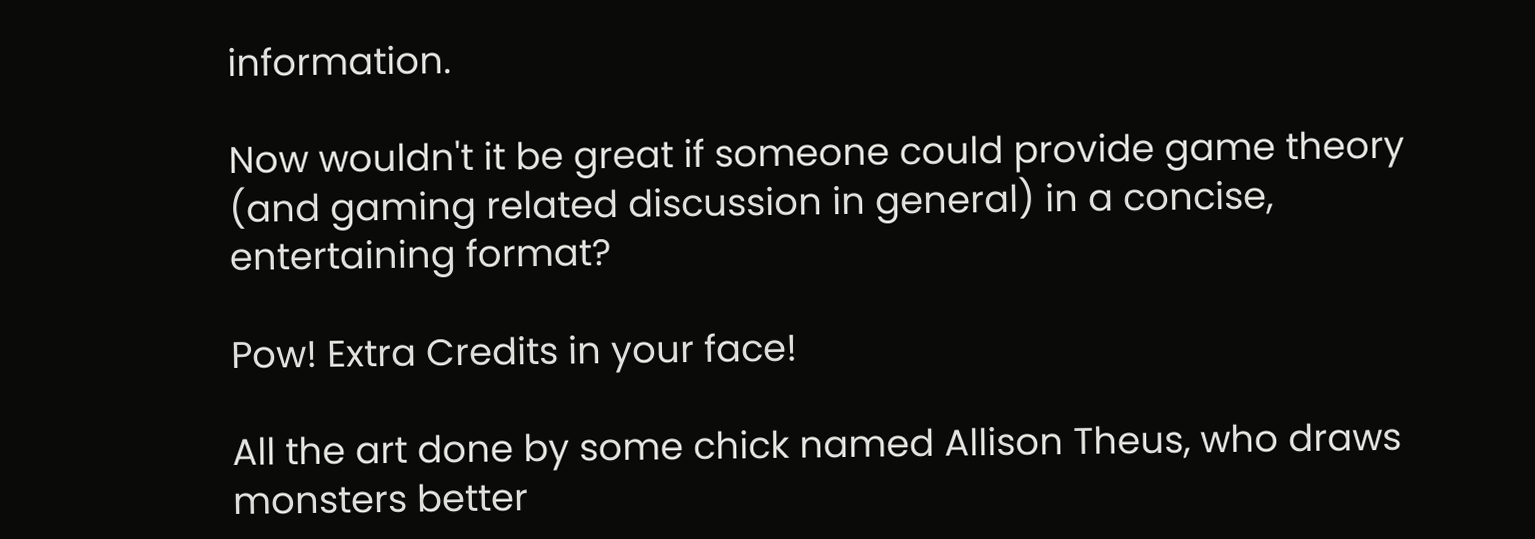information.

Now wouldn't it be great if someone could provide game theory (and gaming related discussion in general) in a concise, entertaining format?

Pow! Extra Credits in your face!

All the art done by some chick named Allison Theus, who draws monsters better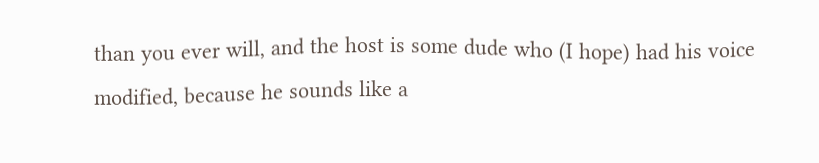than you ever will, and the host is some dude who (I hope) had his voice modified, because he sounds like a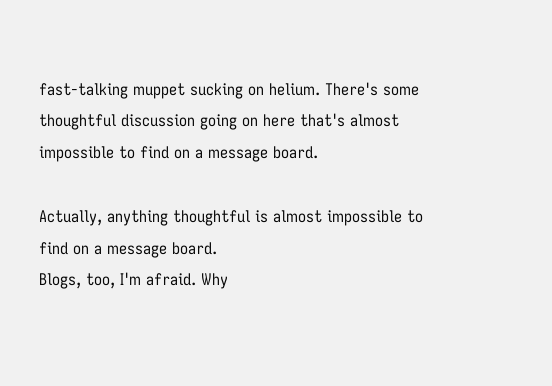fast-talking muppet sucking on helium. There's some thoughtful discussion going on here that's almost impossible to find on a message board.

Actually, anything thoughtful is almost impossible to find on a message board.
Blogs, too, I'm afraid. Why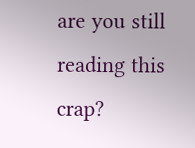are you still reading this crap?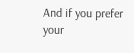And if you prefer your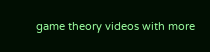game theory videos with more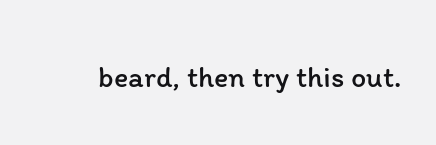beard, then try this out.